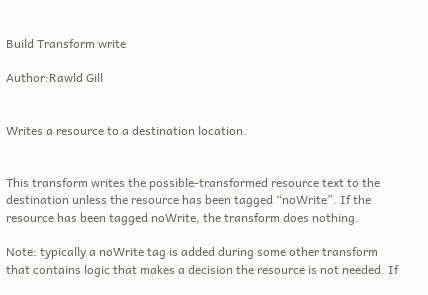Build Transform write

Author:Rawld Gill


Writes a resource to a destination location.


This transform writes the possible-transformed resource text to the destination unless the resource has been tagged “noWrite”. If the resource has been tagged noWrite, the transform does nothing.

Note: typically a noWrite tag is added during some other transform that contains logic that makes a decision the resource is not needed. If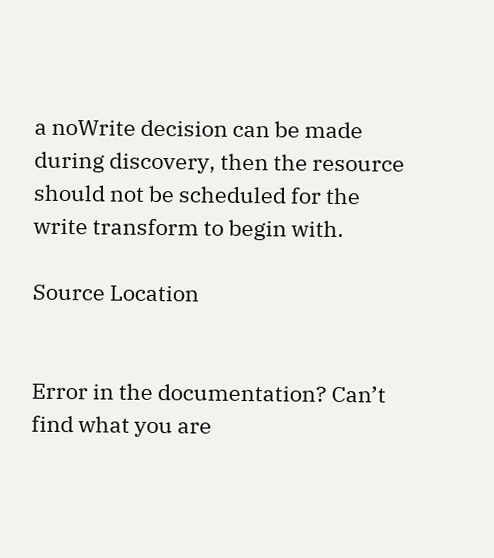a noWrite decision can be made during discovery, then the resource should not be scheduled for the write transform to begin with.

Source Location


Error in the documentation? Can’t find what you are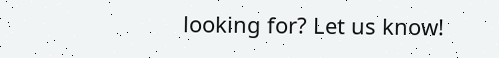looking for? Let us know!